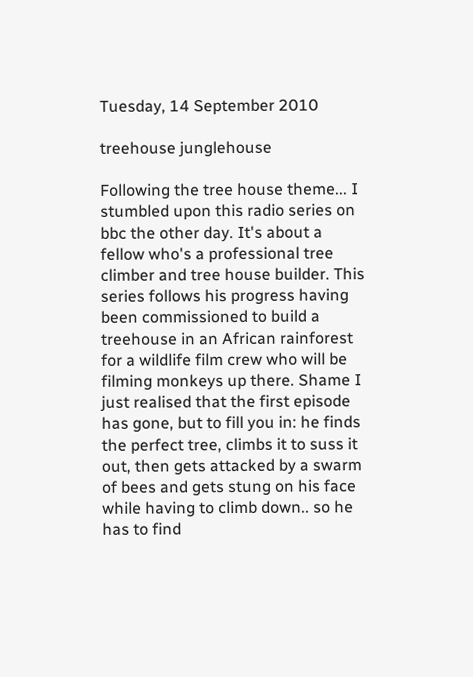Tuesday, 14 September 2010

treehouse junglehouse

Following the tree house theme... I stumbled upon this radio series on bbc the other day. It's about a fellow who's a professional tree climber and tree house builder. This series follows his progress having been commissioned to build a treehouse in an African rainforest for a wildlife film crew who will be filming monkeys up there. Shame I just realised that the first episode has gone, but to fill you in: he finds the perfect tree, climbs it to suss it out, then gets attacked by a swarm of bees and gets stung on his face while having to climb down.. so he has to find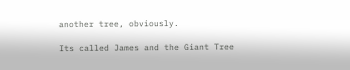another tree, obviously.

Its called James and the Giant Tree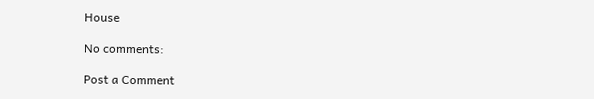House

No comments:

Post a Comment